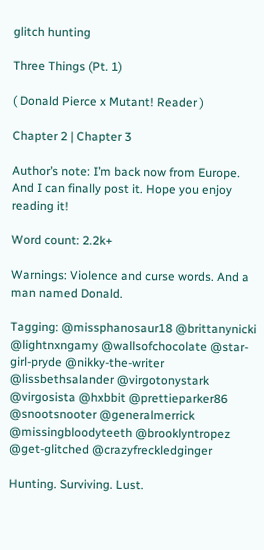glitch hunting

Three Things (Pt. 1)

( Donald Pierce x Mutant! Reader )

Chapter 2 | Chapter 3

Author’s note: I’m back now from Europe. And I can finally post it. Hope you enjoy reading it!

Word count: 2.2k+

Warnings: Violence and curse words. And a man named Donald.

Tagging: @missphanosaur18 @brittanynicki @lightnxngamy @wallsofchocolate @star-girl-pryde @nikky-the-writer @lissbethsalander @virgotonystark @virgosista @hxbbit @prettieparker86 @snootsnooter @generalmerrick @missingbloodyteeth @brooklyntropez @get-glitched @crazyfreckledginger

Hunting. Surviving. Lust.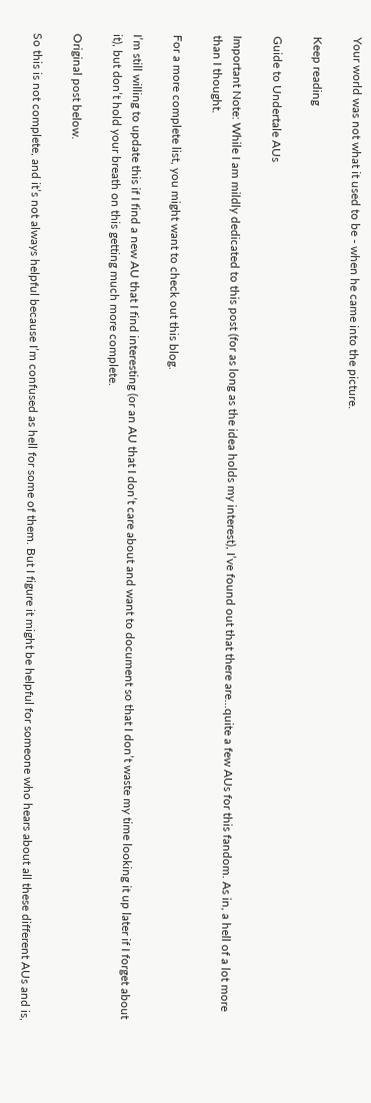Your world was not what it used to be - when he came into the picture.

Keep reading

Guide to Undertale AUs

Important Note: While I am mildly dedicated to this post (for as long as the idea holds my interest), I’ve found out that there are…quite a few AUs for this fandom. As in, a hell of a lot more than I thought.

For a more complete list, you might want to check out this blog.

I’m still willing to update this if I find a new AU that I find interesting (or an AU that I don’t care about and want to document so that I don’t waste my time looking it up later if I forget about it), but don’t hold your breath on this getting much more complete.

Original post below.

So this is not complete, and it’s not always helpful because I’m confused as hell for some of them. But I figure it might be helpful for someone who hears about all these different AUs and is,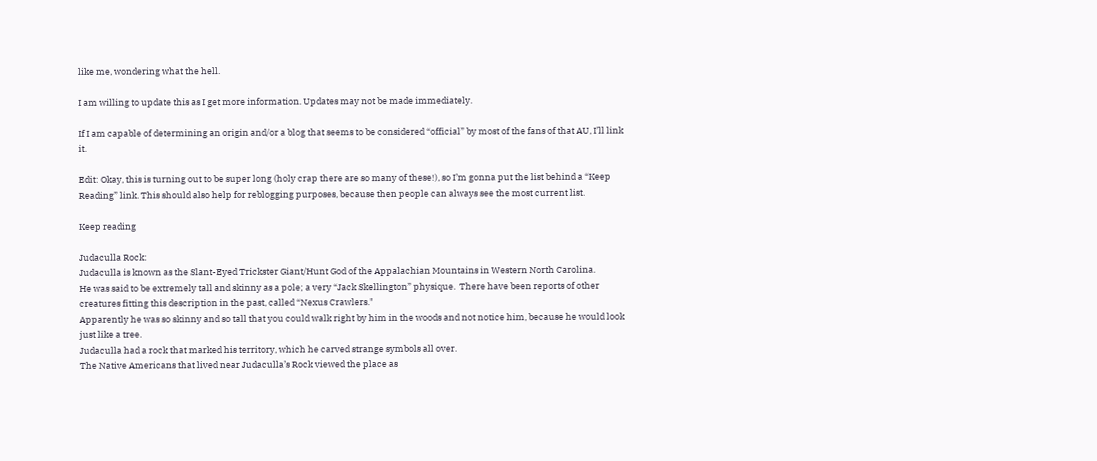like me, wondering what the hell.

I am willing to update this as I get more information. Updates may not be made immediately.

If I am capable of determining an origin and/or a blog that seems to be considered “official” by most of the fans of that AU, I’ll link it.

Edit: Okay, this is turning out to be super long (holy crap there are so many of these!), so I’m gonna put the list behind a “Keep Reading” link. This should also help for reblogging purposes, because then people can always see the most current list.

Keep reading

Judaculla Rock:
Judaculla is known as the Slant-Eyed Trickster Giant/Hunt God of the Appalachian Mountains in Western North Carolina.
He was said to be extremely tall and skinny as a pole; a very “Jack Skellington” physique.  There have been reports of other creatures fitting this description in the past, called “Nexus Crawlers."
Apparently he was so skinny and so tall that you could walk right by him in the woods and not notice him, because he would look just like a tree.
Judaculla had a rock that marked his territory, which he carved strange symbols all over.
The Native Americans that lived near Judaculla’s Rock viewed the place as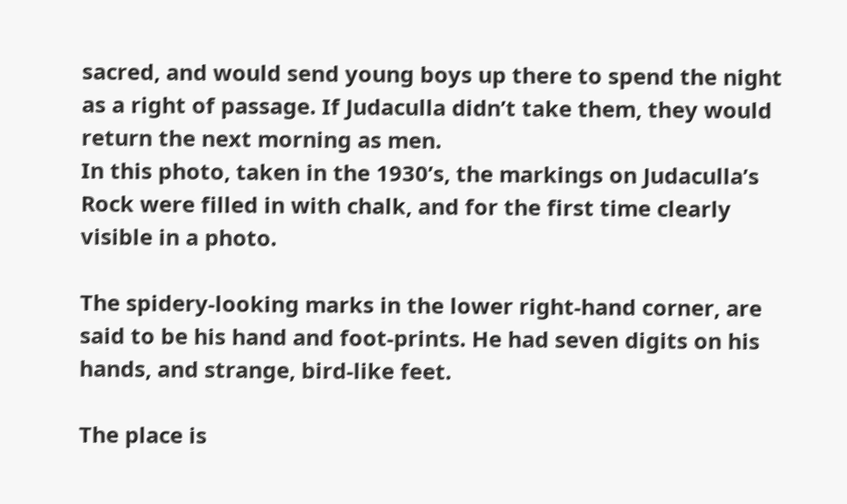sacred, and would send young boys up there to spend the night as a right of passage. If Judaculla didn’t take them, they would return the next morning as men.
In this photo, taken in the 1930’s, the markings on Judaculla’s Rock were filled in with chalk, and for the first time clearly visible in a photo.

The spidery-looking marks in the lower right-hand corner, are said to be his hand and foot-prints. He had seven digits on his hands, and strange, bird-like feet.

The place is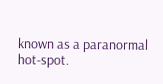known as a paranormal hot-spot.